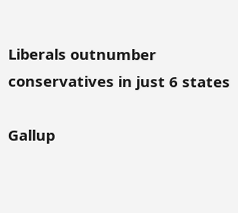Liberals outnumber conservatives in just 6 states

Gallup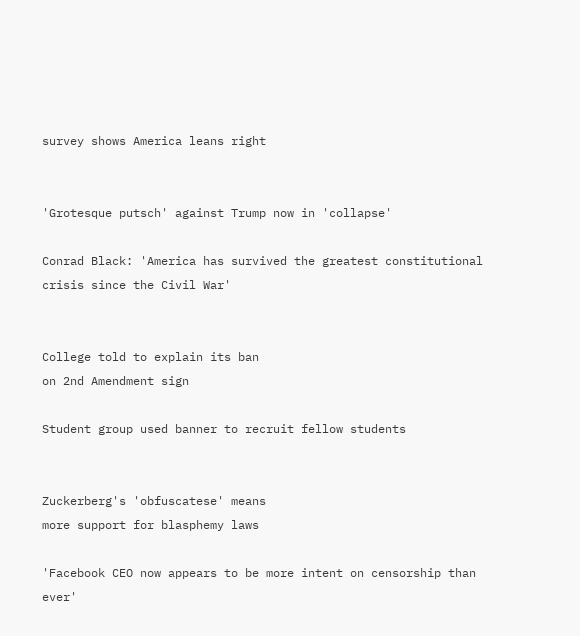survey shows America leans right


'Grotesque putsch' against Trump now in 'collapse'

Conrad Black: 'America has survived the greatest constitutional crisis since the Civil War'


College told to explain its ban
on 2nd Amendment sign

Student group used banner to recruit fellow students


Zuckerberg's 'obfuscatese' means
more support for blasphemy laws

'Facebook CEO now appears to be more intent on censorship than ever'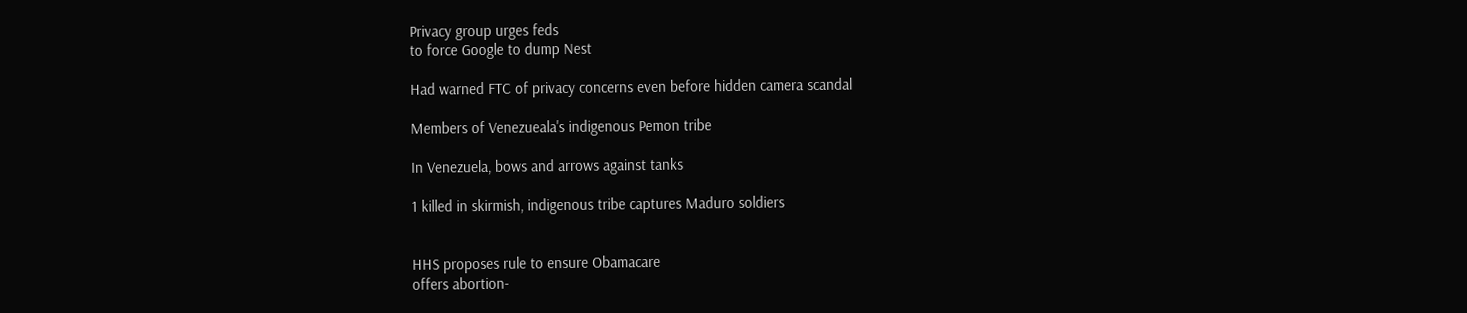Privacy group urges feds
to force Google to dump Nest

Had warned FTC of privacy concerns even before hidden camera scandal

Members of Venezueala's indigenous Pemon tribe

In Venezuela, bows and arrows against tanks

1 killed in skirmish, indigenous tribe captures Maduro soldiers


HHS proposes rule to ensure Obamacare
offers abortion-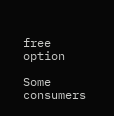free option

Some consumers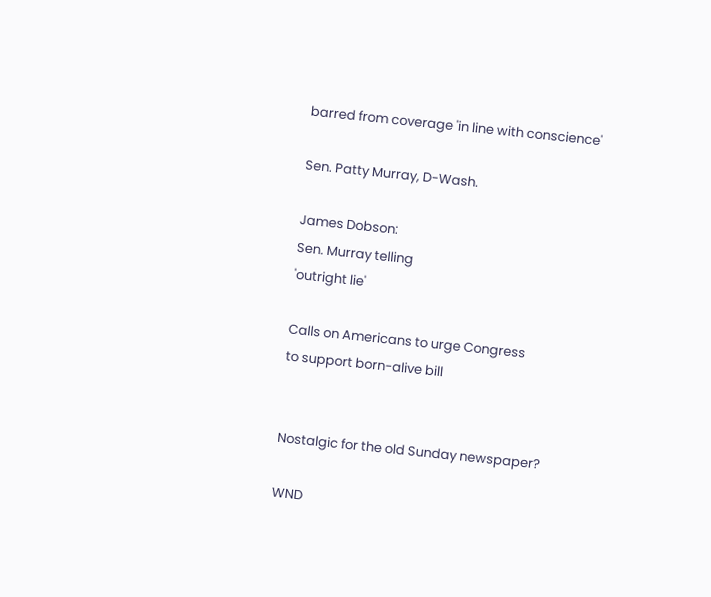barred from coverage 'in line with conscience'

Sen. Patty Murray, D-Wash.

James Dobson:
Sen. Murray telling
'outright lie'

Calls on Americans to urge Congress
to support born-alive bill


Nostalgic for the old Sunday newspaper?

WND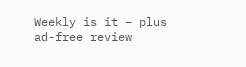Weekly is it – plus ad-free review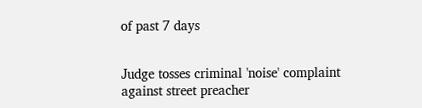of past 7 days


Judge tosses criminal 'noise' complaint
against street preacher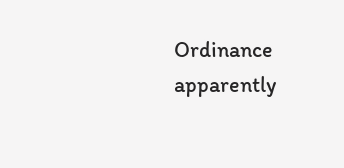Ordinance apparently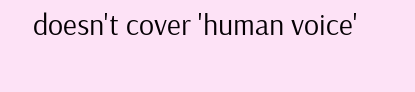doesn't cover 'human voice'